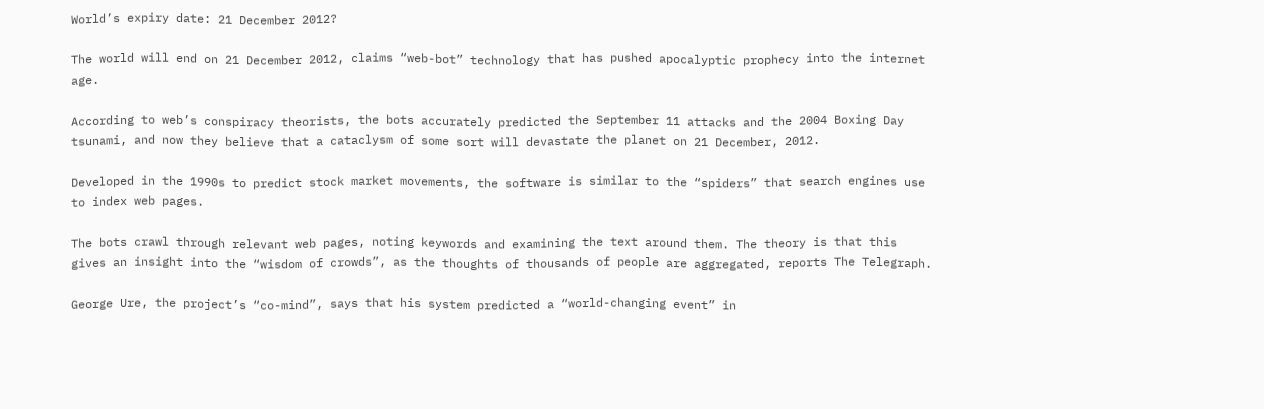World’s expiry date: 21 December 2012?

The world will end on 21 December 2012, claims “web-bot” technology that has pushed apocalyptic prophecy into the internet age.

According to web’s conspiracy theorists, the bots accurately predicted the September 11 attacks and the 2004 Boxing Day tsunami, and now they believe that a cataclysm of some sort will devastate the planet on 21 December, 2012.

Developed in the 1990s to predict stock market movements, the software is similar to the “spiders” that search engines use to index web pages.

The bots crawl through relevant web pages, noting keywords and examining the text around them. The theory is that this gives an insight into the “wisdom of crowds”, as the thoughts of thousands of people are aggregated, reports The Telegraph.

George Ure, the project’s “co-mind”, says that his system predicted a “world-changing event” in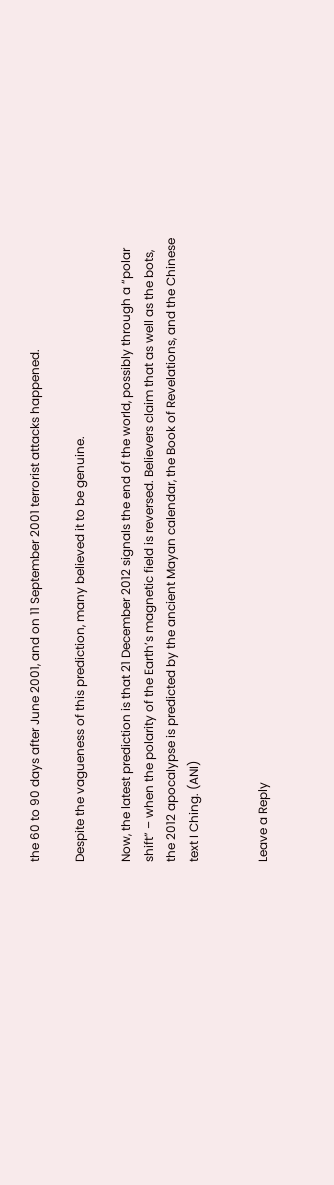the 60 to 90 days after June 2001, and on 11 September 2001 terrorist attacks happened.

Despite the vagueness of this prediction, many believed it to be genuine.

Now, the latest prediction is that 21 December 2012 signals the end of the world, possibly through a “polar shift” – when the polarity of the Earth’s magnetic field is reversed. Believers claim that as well as the bots, the 2012 apocalypse is predicted by the ancient Mayan calendar, the Book of Revelations, and the Chinese text I Ching. (ANI)


Leave a Reply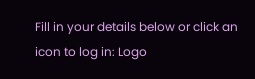Fill in your details below or click an icon to log in: Logo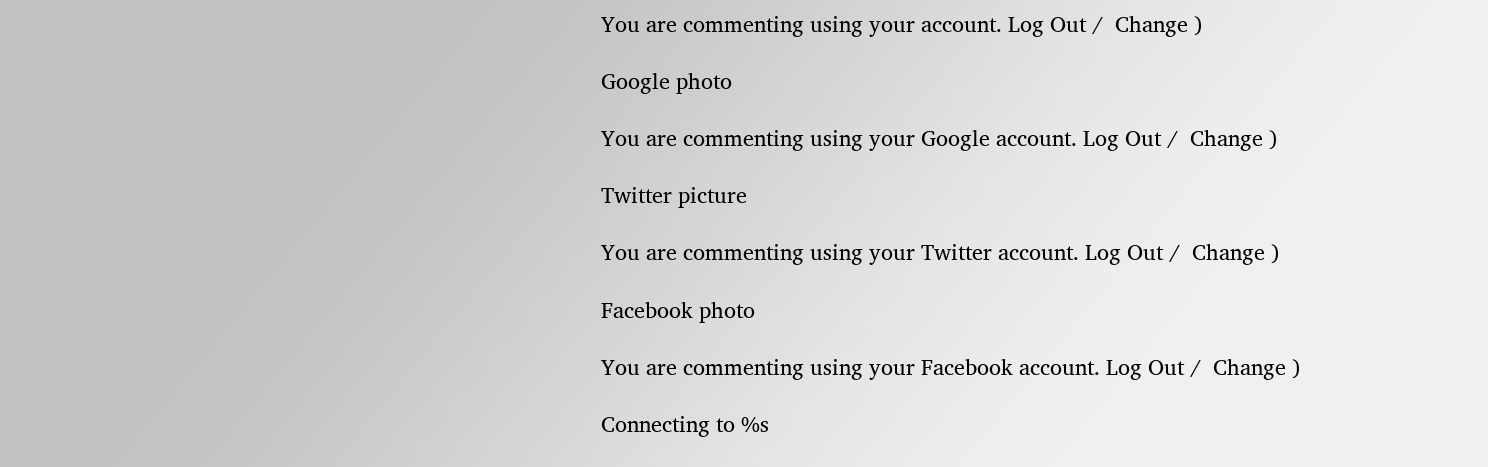You are commenting using your account. Log Out /  Change )

Google photo

You are commenting using your Google account. Log Out /  Change )

Twitter picture

You are commenting using your Twitter account. Log Out /  Change )

Facebook photo

You are commenting using your Facebook account. Log Out /  Change )

Connecting to %s